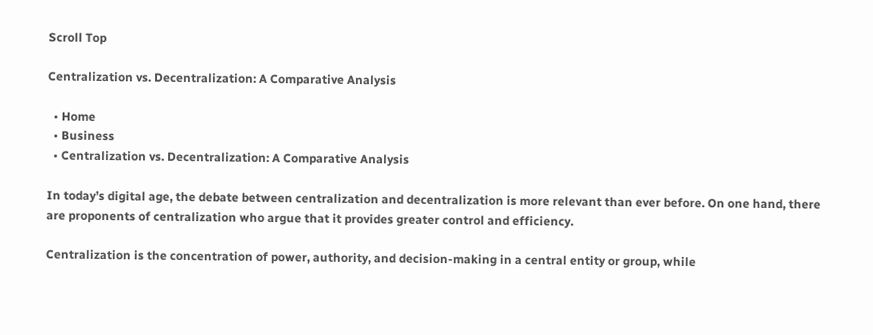Scroll Top

Centralization vs. Decentralization: A Comparative Analysis

  • Home
  • Business
  • Centralization vs. Decentralization: A Comparative Analysis

In today’s digital age, the debate between centralization and decentralization is more relevant than ever before. On one hand, there are proponents of centralization who argue that it provides greater control and efficiency.

Centralization is the concentration of power, authority, and decision-making in a central entity or group, while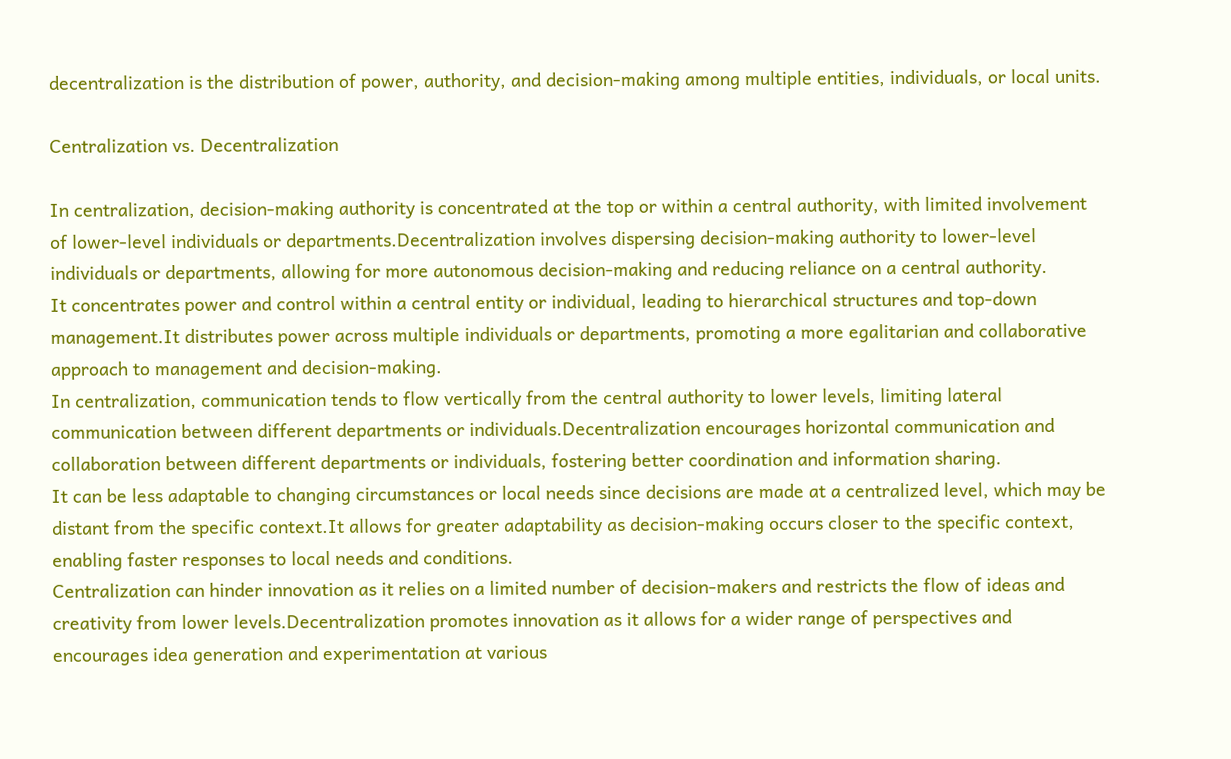decentralization is the distribution of power, authority, and decision-making among multiple entities, individuals, or local units.

Centralization vs. Decentralization

In centralization, decision-making authority is concentrated at the top or within a central authority, with limited involvement of lower-level individuals or departments.Decentralization involves dispersing decision-making authority to lower-level individuals or departments, allowing for more autonomous decision-making and reducing reliance on a central authority.
It concentrates power and control within a central entity or individual, leading to hierarchical structures and top-down management.It distributes power across multiple individuals or departments, promoting a more egalitarian and collaborative approach to management and decision-making.
In centralization, communication tends to flow vertically from the central authority to lower levels, limiting lateral communication between different departments or individuals.Decentralization encourages horizontal communication and collaboration between different departments or individuals, fostering better coordination and information sharing.
It can be less adaptable to changing circumstances or local needs since decisions are made at a centralized level, which may be distant from the specific context.It allows for greater adaptability as decision-making occurs closer to the specific context, enabling faster responses to local needs and conditions.
Centralization can hinder innovation as it relies on a limited number of decision-makers and restricts the flow of ideas and creativity from lower levels.Decentralization promotes innovation as it allows for a wider range of perspectives and encourages idea generation and experimentation at various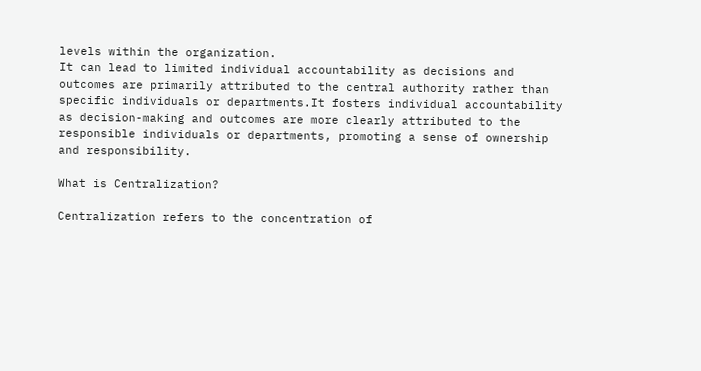levels within the organization.
It can lead to limited individual accountability as decisions and outcomes are primarily attributed to the central authority rather than specific individuals or departments.It fosters individual accountability as decision-making and outcomes are more clearly attributed to the responsible individuals or departments, promoting a sense of ownership and responsibility.

What is Centralization?

Centralization refers to the concentration of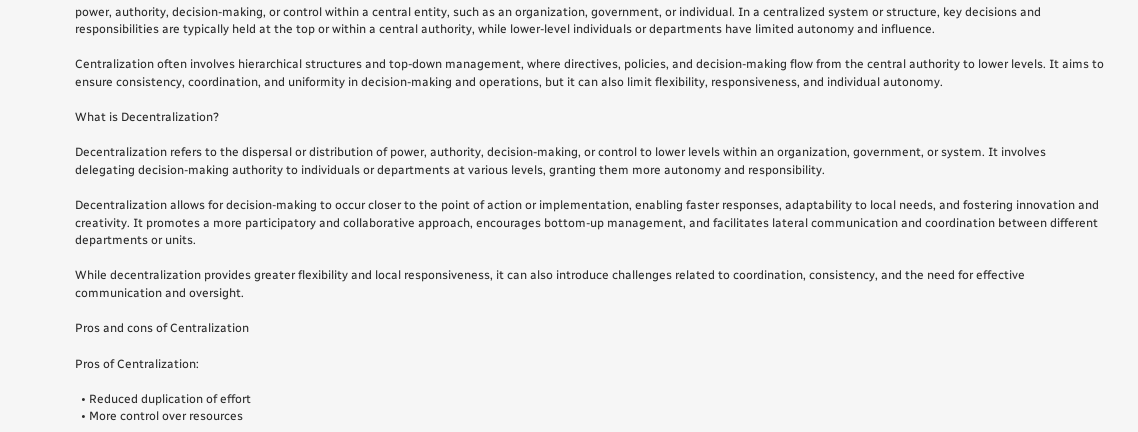power, authority, decision-making, or control within a central entity, such as an organization, government, or individual. In a centralized system or structure, key decisions and responsibilities are typically held at the top or within a central authority, while lower-level individuals or departments have limited autonomy and influence.

Centralization often involves hierarchical structures and top-down management, where directives, policies, and decision-making flow from the central authority to lower levels. It aims to ensure consistency, coordination, and uniformity in decision-making and operations, but it can also limit flexibility, responsiveness, and individual autonomy.

What is Decentralization?

Decentralization refers to the dispersal or distribution of power, authority, decision-making, or control to lower levels within an organization, government, or system. It involves delegating decision-making authority to individuals or departments at various levels, granting them more autonomy and responsibility.

Decentralization allows for decision-making to occur closer to the point of action or implementation, enabling faster responses, adaptability to local needs, and fostering innovation and creativity. It promotes a more participatory and collaborative approach, encourages bottom-up management, and facilitates lateral communication and coordination between different departments or units.

While decentralization provides greater flexibility and local responsiveness, it can also introduce challenges related to coordination, consistency, and the need for effective communication and oversight.

Pros and cons of Centralization

Pros of Centralization:

  • Reduced duplication of effort
  • More control over resources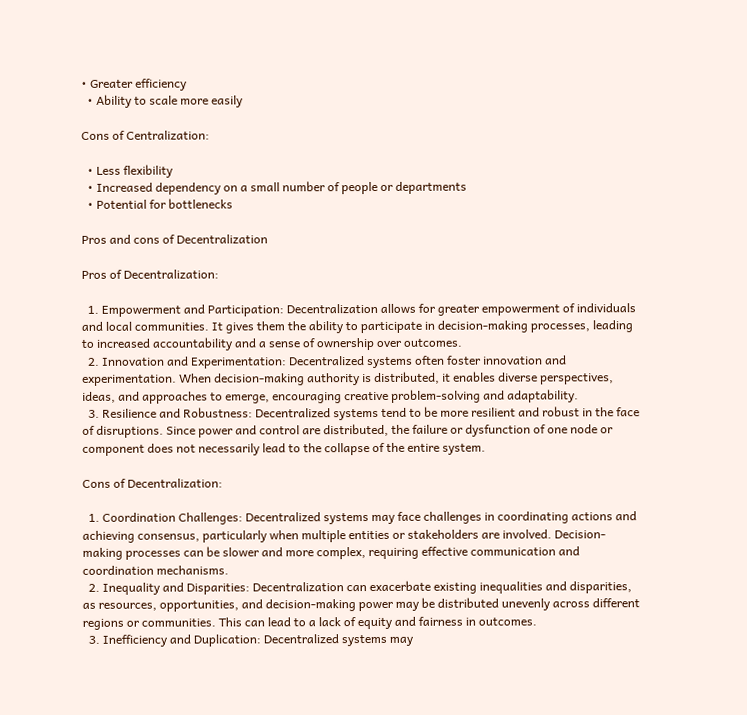• Greater efficiency
  • Ability to scale more easily

Cons of Centralization:

  • Less flexibility
  • Increased dependency on a small number of people or departments
  • Potential for bottlenecks

Pros and cons of Decentralization

Pros of Decentralization:

  1. Empowerment and Participation: Decentralization allows for greater empowerment of individuals and local communities. It gives them the ability to participate in decision-making processes, leading to increased accountability and a sense of ownership over outcomes.
  2. Innovation and Experimentation: Decentralized systems often foster innovation and experimentation. When decision-making authority is distributed, it enables diverse perspectives, ideas, and approaches to emerge, encouraging creative problem-solving and adaptability.
  3. Resilience and Robustness: Decentralized systems tend to be more resilient and robust in the face of disruptions. Since power and control are distributed, the failure or dysfunction of one node or component does not necessarily lead to the collapse of the entire system.

Cons of Decentralization:

  1. Coordination Challenges: Decentralized systems may face challenges in coordinating actions and achieving consensus, particularly when multiple entities or stakeholders are involved. Decision-making processes can be slower and more complex, requiring effective communication and coordination mechanisms.
  2. Inequality and Disparities: Decentralization can exacerbate existing inequalities and disparities, as resources, opportunities, and decision-making power may be distributed unevenly across different regions or communities. This can lead to a lack of equity and fairness in outcomes.
  3. Inefficiency and Duplication: Decentralized systems may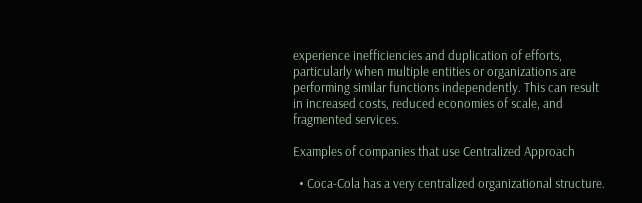experience inefficiencies and duplication of efforts, particularly when multiple entities or organizations are performing similar functions independently. This can result in increased costs, reduced economies of scale, and fragmented services.

Examples of companies that use Centralized Approach

  • Coca-Cola has a very centralized organizational structure.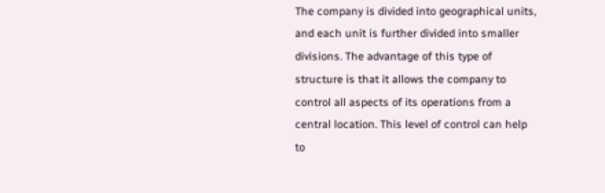The company is divided into geographical units, and each unit is further divided into smaller divisions. The advantage of this type of structure is that it allows the company to control all aspects of its operations from a central location. This level of control can help to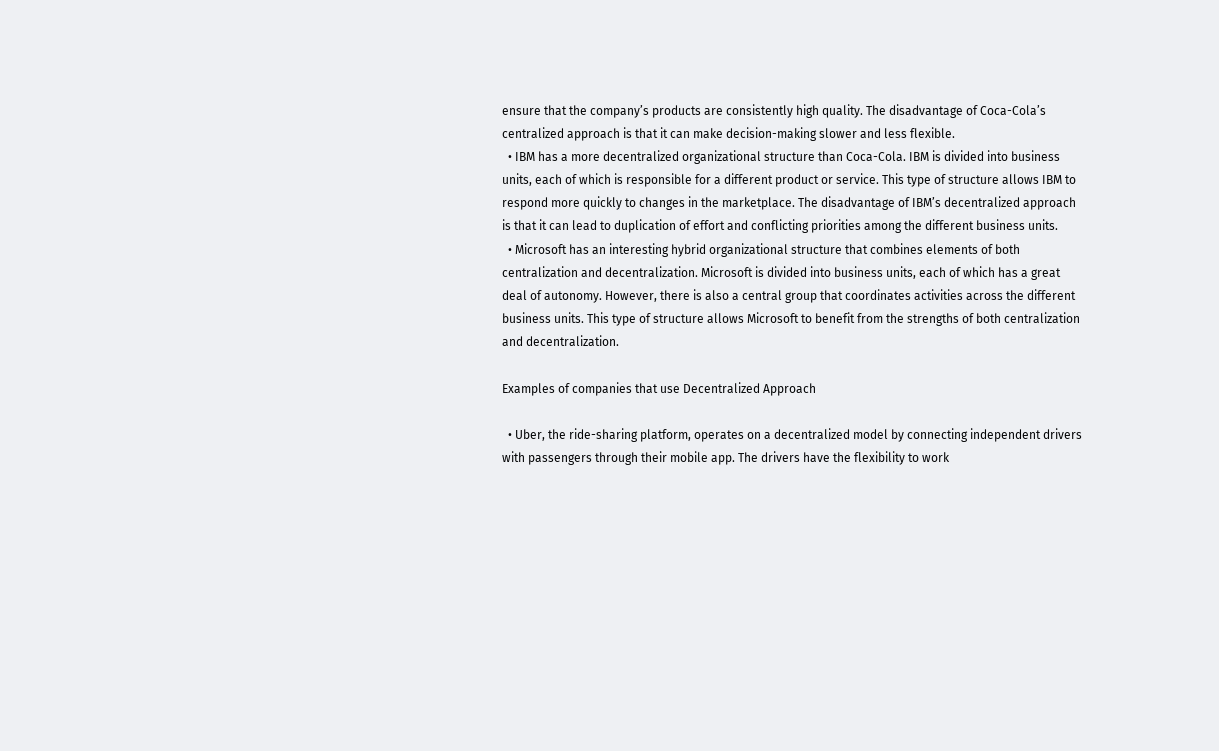ensure that the company’s products are consistently high quality. The disadvantage of Coca-Cola’s centralized approach is that it can make decision-making slower and less flexible.
  • IBM has a more decentralized organizational structure than Coca-Cola. IBM is divided into business units, each of which is responsible for a different product or service. This type of structure allows IBM to respond more quickly to changes in the marketplace. The disadvantage of IBM’s decentralized approach is that it can lead to duplication of effort and conflicting priorities among the different business units.
  • Microsoft has an interesting hybrid organizational structure that combines elements of both centralization and decentralization. Microsoft is divided into business units, each of which has a great deal of autonomy. However, there is also a central group that coordinates activities across the different business units. This type of structure allows Microsoft to benefit from the strengths of both centralization and decentralization.

Examples of companies that use Decentralized Approach

  • Uber, the ride-sharing platform, operates on a decentralized model by connecting independent drivers with passengers through their mobile app. The drivers have the flexibility to work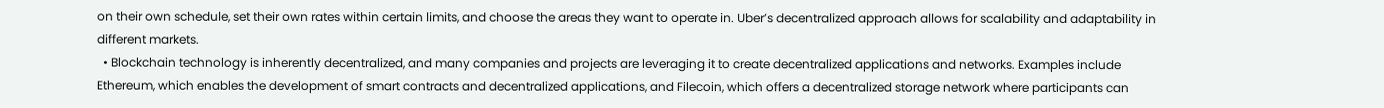on their own schedule, set their own rates within certain limits, and choose the areas they want to operate in. Uber’s decentralized approach allows for scalability and adaptability in different markets.
  • Blockchain technology is inherently decentralized, and many companies and projects are leveraging it to create decentralized applications and networks. Examples include Ethereum, which enables the development of smart contracts and decentralized applications, and Filecoin, which offers a decentralized storage network where participants can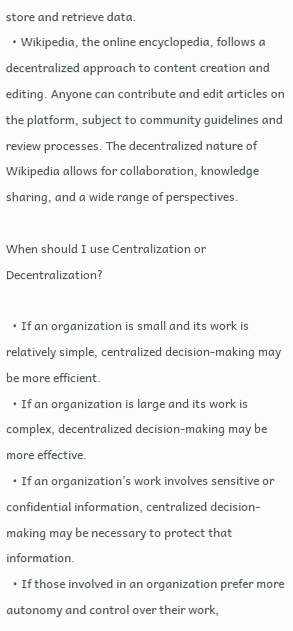store and retrieve data.
  • Wikipedia, the online encyclopedia, follows a decentralized approach to content creation and editing. Anyone can contribute and edit articles on the platform, subject to community guidelines and review processes. The decentralized nature of Wikipedia allows for collaboration, knowledge sharing, and a wide range of perspectives.

When should I use Centralization or Decentralization?

  • If an organization is small and its work is relatively simple, centralized decision-making may be more efficient.
  • If an organization is large and its work is complex, decentralized decision-making may be more effective.
  • If an organization’s work involves sensitive or confidential information, centralized decision-making may be necessary to protect that information.
  • If those involved in an organization prefer more autonomy and control over their work,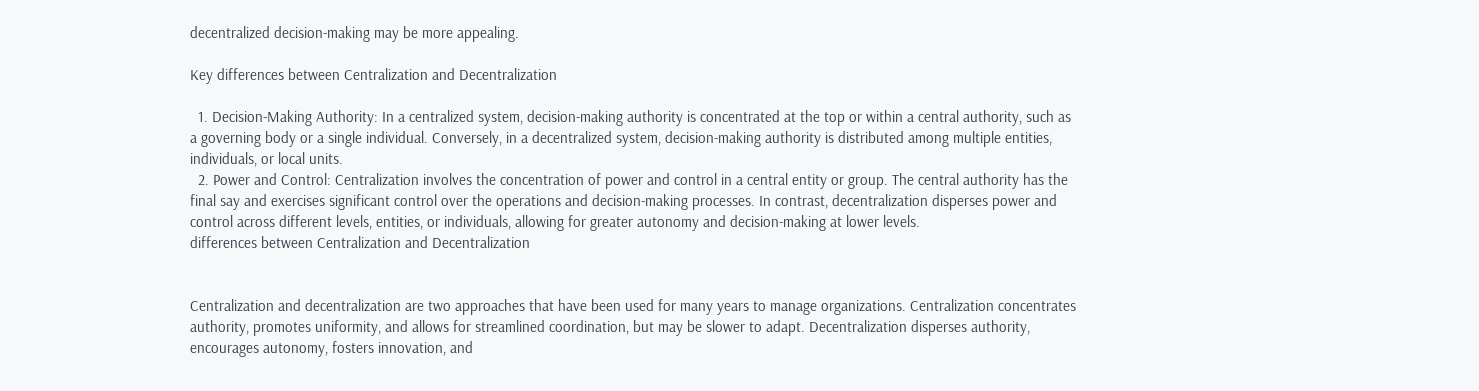decentralized decision-making may be more appealing.

Key differences between Centralization and Decentralization

  1. Decision-Making Authority: In a centralized system, decision-making authority is concentrated at the top or within a central authority, such as a governing body or a single individual. Conversely, in a decentralized system, decision-making authority is distributed among multiple entities, individuals, or local units.
  2. Power and Control: Centralization involves the concentration of power and control in a central entity or group. The central authority has the final say and exercises significant control over the operations and decision-making processes. In contrast, decentralization disperses power and control across different levels, entities, or individuals, allowing for greater autonomy and decision-making at lower levels.
differences between Centralization and Decentralization


Centralization and decentralization are two approaches that have been used for many years to manage organizations. Centralization concentrates authority, promotes uniformity, and allows for streamlined coordination, but may be slower to adapt. Decentralization disperses authority, encourages autonomy, fosters innovation, and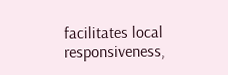facilitates local responsiveness,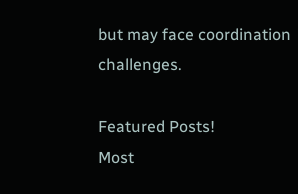but may face coordination challenges.

Featured Posts!
Most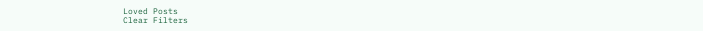Loved Posts
Clear Filters